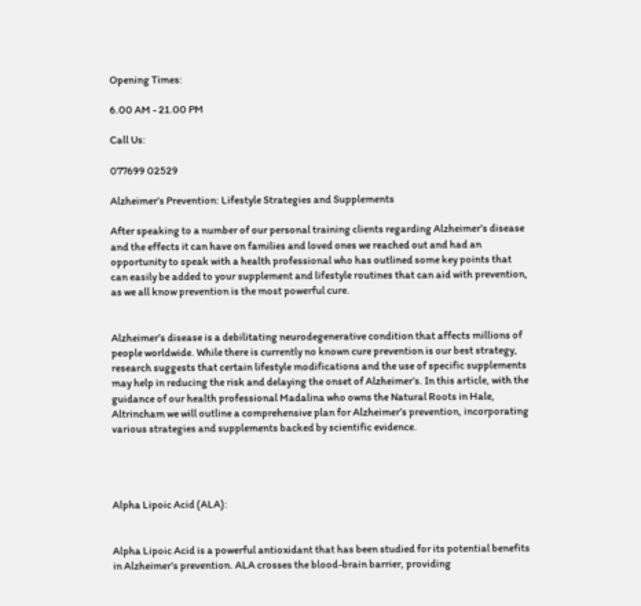Opening Times:

6.00 AM - 21.00 PM

Call Us:

077699 02529

Alzheimer’s Prevention: Lifestyle Strategies and Supplements

After speaking to a number of our personal training clients regarding Alzheimer’s disease and the effects it can have on families and loved ones we reached out and had an opportunity to speak with a health professional who has outlined some key points that can easily be added to your supplement and lifestyle routines that can aid with prevention, as we all know prevention is the most powerful cure.


Alzheimer’s disease is a debilitating neurodegenerative condition that affects millions of people worldwide. While there is currently no known cure prevention is our best strategy, research suggests that certain lifestyle modifications and the use of specific supplements may help in reducing the risk and delaying the onset of Alzheimer’s. In this article, with the guidance of our health professional Madalina who owns the Natural Roots in Hale, Altrincham we will outline a comprehensive plan for Alzheimer’s prevention, incorporating various strategies and supplements backed by scientific evidence.




Alpha Lipoic Acid (ALA):


Alpha Lipoic Acid is a powerful antioxidant that has been studied for its potential benefits in Alzheimer’s prevention. ALA crosses the blood-brain barrier, providing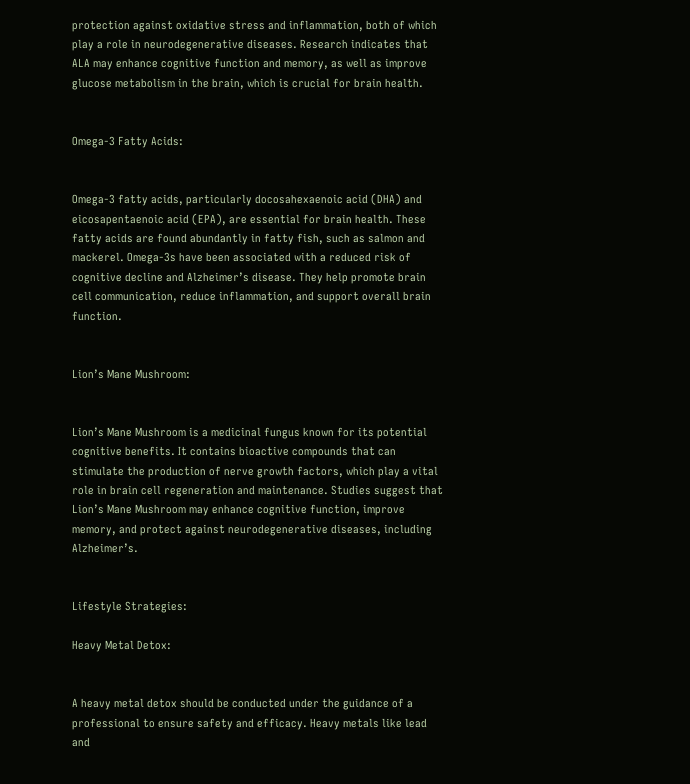protection against oxidative stress and inflammation, both of which play a role in neurodegenerative diseases. Research indicates that ALA may enhance cognitive function and memory, as well as improve glucose metabolism in the brain, which is crucial for brain health.


Omega-3 Fatty Acids:


Omega-3 fatty acids, particularly docosahexaenoic acid (DHA) and eicosapentaenoic acid (EPA), are essential for brain health. These fatty acids are found abundantly in fatty fish, such as salmon and mackerel. Omega-3s have been associated with a reduced risk of cognitive decline and Alzheimer’s disease. They help promote brain cell communication, reduce inflammation, and support overall brain function.


Lion’s Mane Mushroom:


Lion’s Mane Mushroom is a medicinal fungus known for its potential cognitive benefits. It contains bioactive compounds that can stimulate the production of nerve growth factors, which play a vital role in brain cell regeneration and maintenance. Studies suggest that Lion’s Mane Mushroom may enhance cognitive function, improve memory, and protect against neurodegenerative diseases, including Alzheimer’s.


Lifestyle Strategies:

Heavy Metal Detox:


A heavy metal detox should be conducted under the guidance of a professional to ensure safety and efficacy. Heavy metals like lead and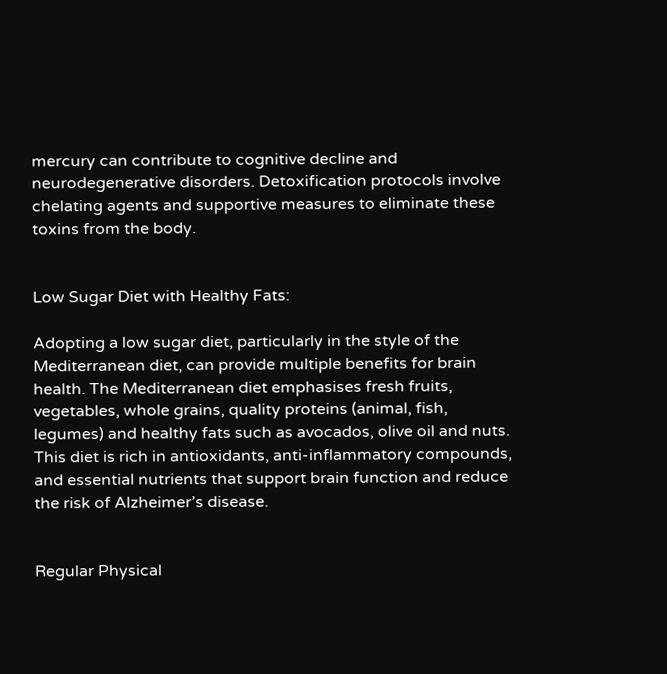mercury can contribute to cognitive decline and neurodegenerative disorders. Detoxification protocols involve chelating agents and supportive measures to eliminate these toxins from the body.


Low Sugar Diet with Healthy Fats:

Adopting a low sugar diet, particularly in the style of the Mediterranean diet, can provide multiple benefits for brain health. The Mediterranean diet emphasises fresh fruits, vegetables, whole grains, quality proteins (animal, fish, legumes) and healthy fats such as avocados, olive oil and nuts. This diet is rich in antioxidants, anti-inflammatory compounds, and essential nutrients that support brain function and reduce the risk of Alzheimer’s disease.


Regular Physical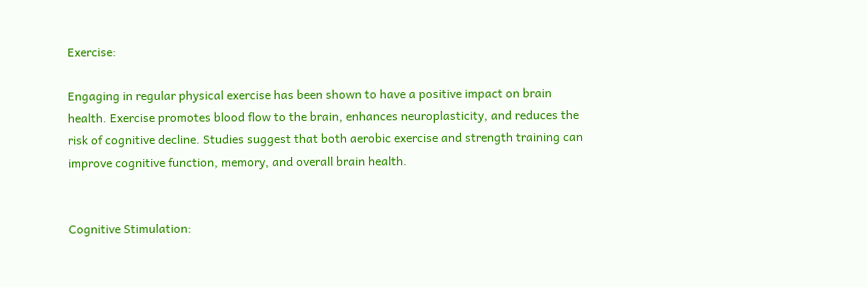Exercise:

Engaging in regular physical exercise has been shown to have a positive impact on brain health. Exercise promotes blood flow to the brain, enhances neuroplasticity, and reduces the risk of cognitive decline. Studies suggest that both aerobic exercise and strength training can improve cognitive function, memory, and overall brain health.


Cognitive Stimulation: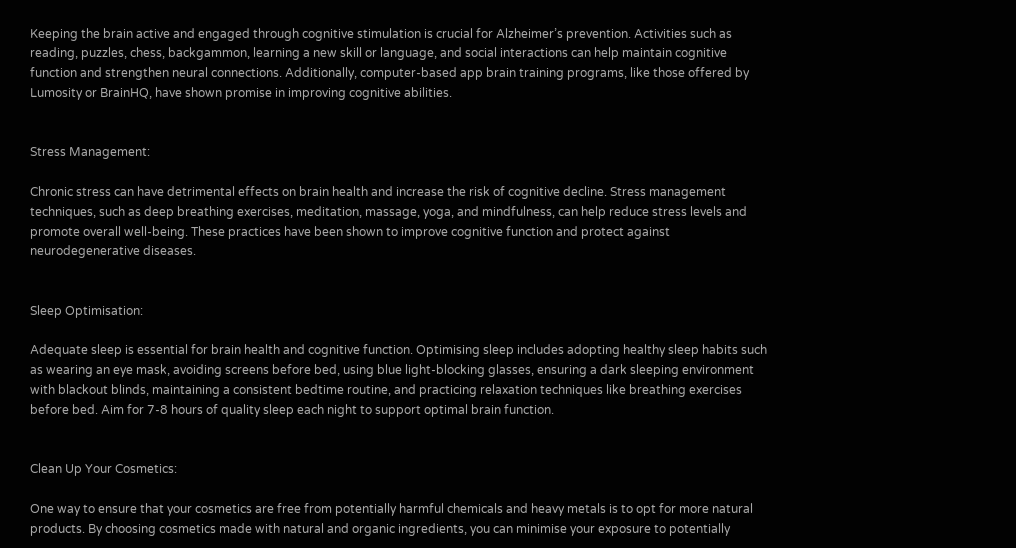Keeping the brain active and engaged through cognitive stimulation is crucial for Alzheimer’s prevention. Activities such as reading, puzzles, chess, backgammon, learning a new skill or language, and social interactions can help maintain cognitive function and strengthen neural connections. Additionally, computer-based app brain training programs, like those offered by Lumosity or BrainHQ, have shown promise in improving cognitive abilities.


Stress Management:

Chronic stress can have detrimental effects on brain health and increase the risk of cognitive decline. Stress management techniques, such as deep breathing exercises, meditation, massage, yoga, and mindfulness, can help reduce stress levels and promote overall well-being. These practices have been shown to improve cognitive function and protect against neurodegenerative diseases.


Sleep Optimisation:

Adequate sleep is essential for brain health and cognitive function. Optimising sleep includes adopting healthy sleep habits such as wearing an eye mask, avoiding screens before bed, using blue light-blocking glasses, ensuring a dark sleeping environment with blackout blinds, maintaining a consistent bedtime routine, and practicing relaxation techniques like breathing exercises before bed. Aim for 7-8 hours of quality sleep each night to support optimal brain function.


Clean Up Your Cosmetics:

One way to ensure that your cosmetics are free from potentially harmful chemicals and heavy metals is to opt for more natural products. By choosing cosmetics made with natural and organic ingredients, you can minimise your exposure to potentially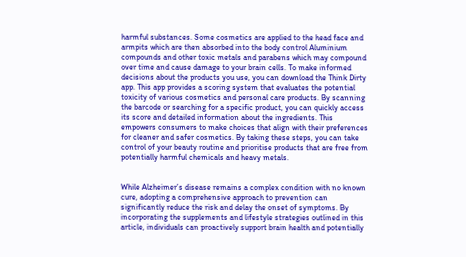harmful substances. Some cosmetics are applied to the head face and armpits which are then absorbed into the body control Aluminium compounds and other toxic metals and parabens which may compound over time and cause damage to your brain cells. To make informed decisions about the products you use, you can download the Think Dirty app. This app provides a scoring system that evaluates the potential toxicity of various cosmetics and personal care products. By scanning the barcode or searching for a specific product, you can quickly access its score and detailed information about the ingredients. This empowers consumers to make choices that align with their preferences for cleaner and safer cosmetics. By taking these steps, you can take control of your beauty routine and prioritise products that are free from potentially harmful chemicals and heavy metals.


While Alzheimer’s disease remains a complex condition with no known cure, adopting a comprehensive approach to prevention can significantly reduce the risk and delay the onset of symptoms. By incorporating the supplements and lifestyle strategies outlined in this article, individuals can proactively support brain health and potentially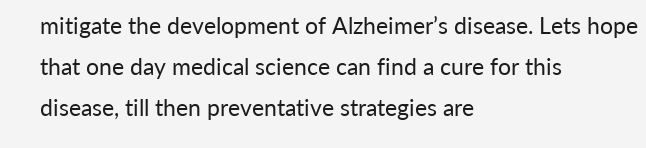mitigate the development of Alzheimer’s disease. Lets hope that one day medical science can find a cure for this disease, till then preventative strategies are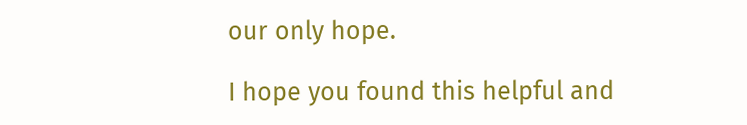our only hope.

I hope you found this helpful and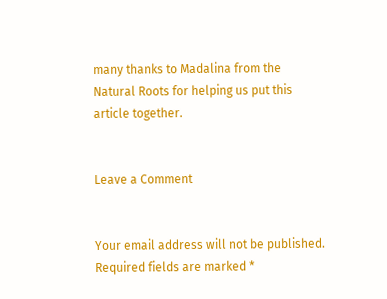many thanks to Madalina from the Natural Roots for helping us put this article together.


Leave a Comment


Your email address will not be published. Required fields are marked *